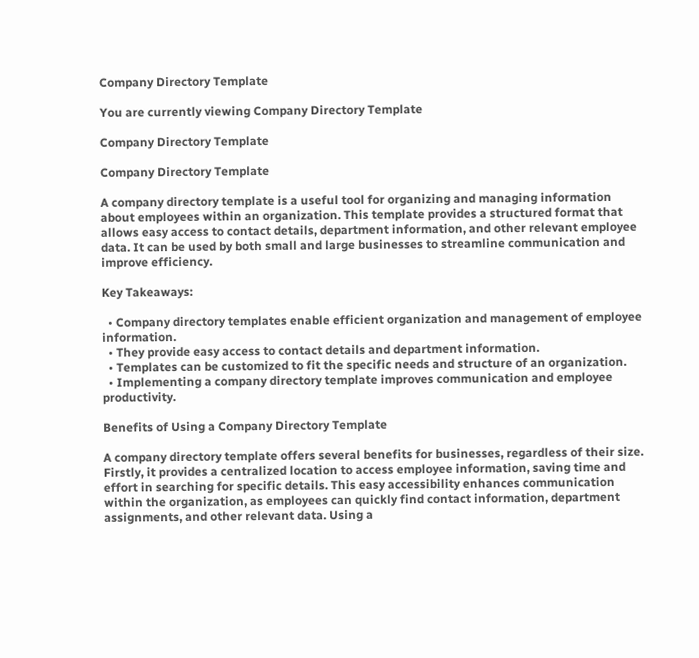Company Directory Template

You are currently viewing Company Directory Template

Company Directory Template

Company Directory Template

A company directory template is a useful tool for organizing and managing information about employees within an organization. This template provides a structured format that allows easy access to contact details, department information, and other relevant employee data. It can be used by both small and large businesses to streamline communication and improve efficiency.

Key Takeaways:

  • Company directory templates enable efficient organization and management of employee information.
  • They provide easy access to contact details and department information.
  • Templates can be customized to fit the specific needs and structure of an organization.
  • Implementing a company directory template improves communication and employee productivity.

Benefits of Using a Company Directory Template

A company directory template offers several benefits for businesses, regardless of their size. Firstly, it provides a centralized location to access employee information, saving time and effort in searching for specific details. This easy accessibility enhances communication within the organization, as employees can quickly find contact information, department assignments, and other relevant data. Using a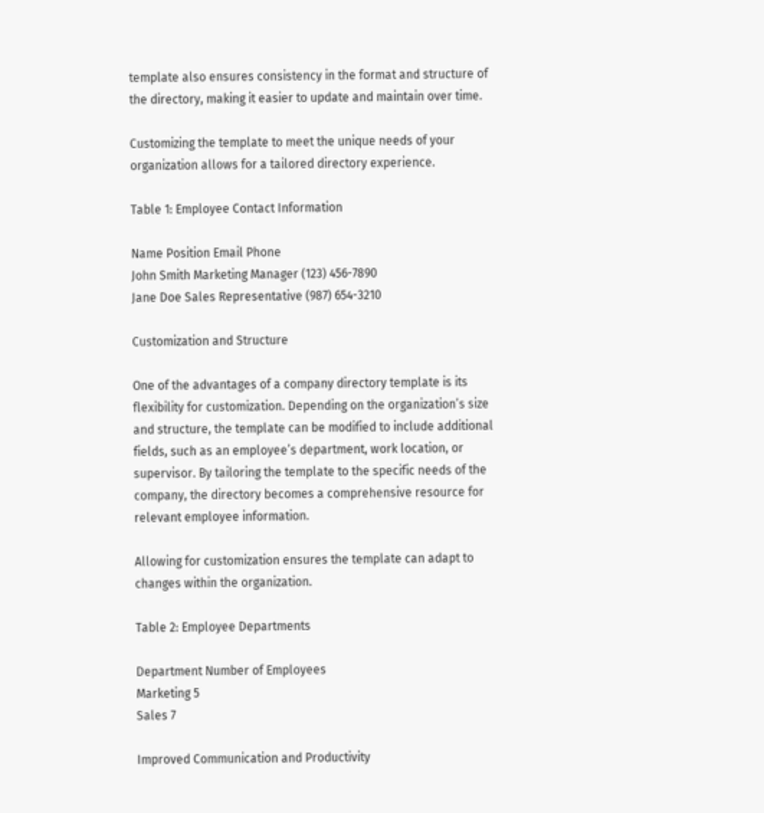template also ensures consistency in the format and structure of the directory, making it easier to update and maintain over time.

Customizing the template to meet the unique needs of your organization allows for a tailored directory experience.

Table 1: Employee Contact Information

Name Position Email Phone
John Smith Marketing Manager (123) 456-7890
Jane Doe Sales Representative (987) 654-3210

Customization and Structure

One of the advantages of a company directory template is its flexibility for customization. Depending on the organization’s size and structure, the template can be modified to include additional fields, such as an employee’s department, work location, or supervisor. By tailoring the template to the specific needs of the company, the directory becomes a comprehensive resource for relevant employee information.

Allowing for customization ensures the template can adapt to changes within the organization.

Table 2: Employee Departments

Department Number of Employees
Marketing 5
Sales 7

Improved Communication and Productivity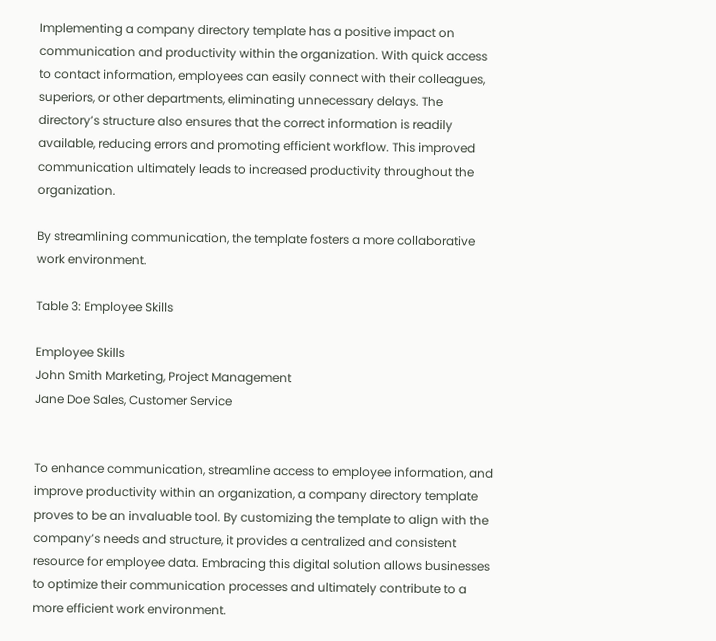Implementing a company directory template has a positive impact on communication and productivity within the organization. With quick access to contact information, employees can easily connect with their colleagues, superiors, or other departments, eliminating unnecessary delays. The directory’s structure also ensures that the correct information is readily available, reducing errors and promoting efficient workflow. This improved communication ultimately leads to increased productivity throughout the organization.

By streamlining communication, the template fosters a more collaborative work environment.

Table 3: Employee Skills

Employee Skills
John Smith Marketing, Project Management
Jane Doe Sales, Customer Service


To enhance communication, streamline access to employee information, and improve productivity within an organization, a company directory template proves to be an invaluable tool. By customizing the template to align with the company’s needs and structure, it provides a centralized and consistent resource for employee data. Embracing this digital solution allows businesses to optimize their communication processes and ultimately contribute to a more efficient work environment.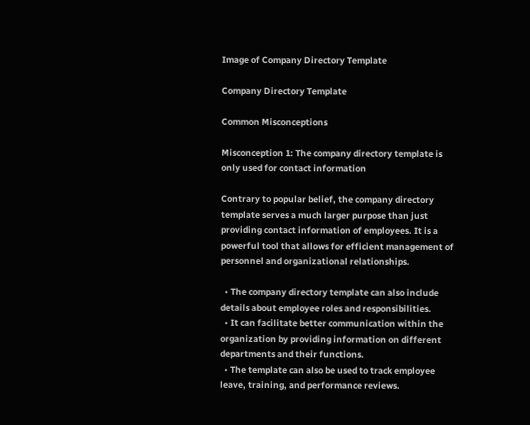Image of Company Directory Template

Company Directory Template

Common Misconceptions

Misconception 1: The company directory template is only used for contact information

Contrary to popular belief, the company directory template serves a much larger purpose than just providing contact information of employees. It is a powerful tool that allows for efficient management of personnel and organizational relationships.

  • The company directory template can also include details about employee roles and responsibilities.
  • It can facilitate better communication within the organization by providing information on different departments and their functions.
  • The template can also be used to track employee leave, training, and performance reviews.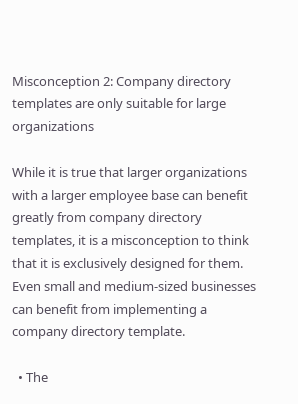Misconception 2: Company directory templates are only suitable for large organizations

While it is true that larger organizations with a larger employee base can benefit greatly from company directory templates, it is a misconception to think that it is exclusively designed for them. Even small and medium-sized businesses can benefit from implementing a company directory template.

  • The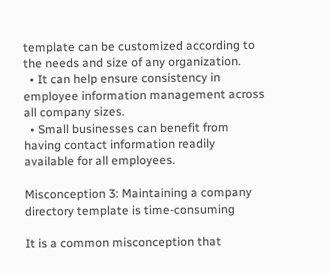template can be customized according to the needs and size of any organization.
  • It can help ensure consistency in employee information management across all company sizes.
  • Small businesses can benefit from having contact information readily available for all employees.

Misconception 3: Maintaining a company directory template is time-consuming

It is a common misconception that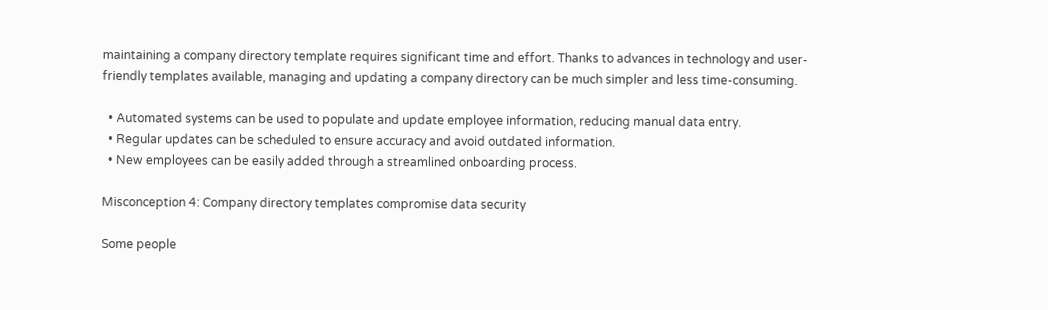maintaining a company directory template requires significant time and effort. Thanks to advances in technology and user-friendly templates available, managing and updating a company directory can be much simpler and less time-consuming.

  • Automated systems can be used to populate and update employee information, reducing manual data entry.
  • Regular updates can be scheduled to ensure accuracy and avoid outdated information.
  • New employees can be easily added through a streamlined onboarding process.

Misconception 4: Company directory templates compromise data security

Some people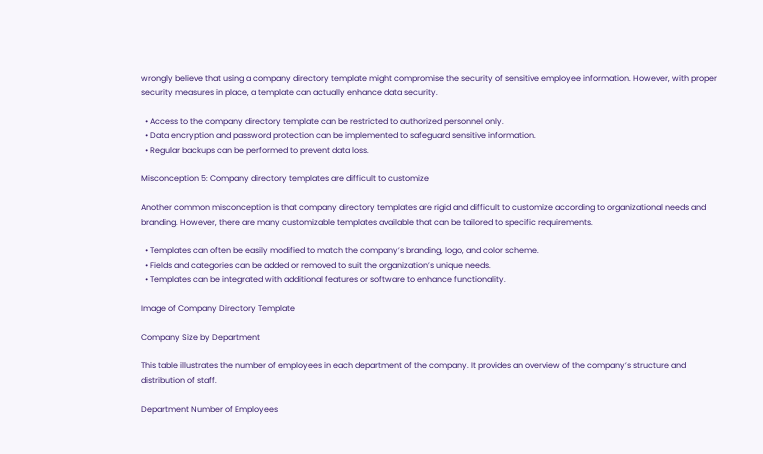wrongly believe that using a company directory template might compromise the security of sensitive employee information. However, with proper security measures in place, a template can actually enhance data security.

  • Access to the company directory template can be restricted to authorized personnel only.
  • Data encryption and password protection can be implemented to safeguard sensitive information.
  • Regular backups can be performed to prevent data loss.

Misconception 5: Company directory templates are difficult to customize

Another common misconception is that company directory templates are rigid and difficult to customize according to organizational needs and branding. However, there are many customizable templates available that can be tailored to specific requirements.

  • Templates can often be easily modified to match the company’s branding, logo, and color scheme.
  • Fields and categories can be added or removed to suit the organization’s unique needs.
  • Templates can be integrated with additional features or software to enhance functionality.

Image of Company Directory Template

Company Size by Department

This table illustrates the number of employees in each department of the company. It provides an overview of the company’s structure and distribution of staff.

Department Number of Employees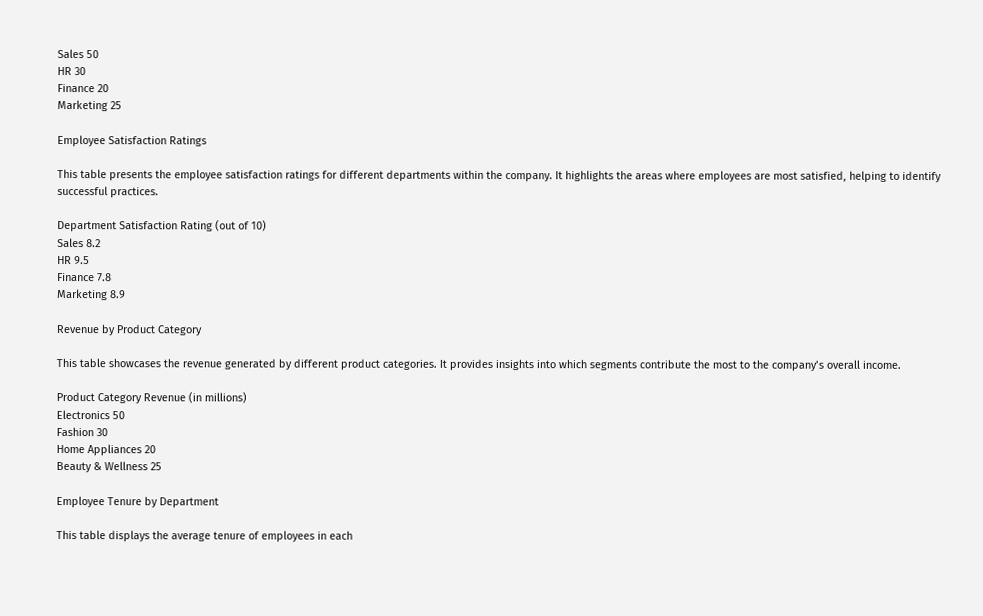Sales 50
HR 30
Finance 20
Marketing 25

Employee Satisfaction Ratings

This table presents the employee satisfaction ratings for different departments within the company. It highlights the areas where employees are most satisfied, helping to identify successful practices.

Department Satisfaction Rating (out of 10)
Sales 8.2
HR 9.5
Finance 7.8
Marketing 8.9

Revenue by Product Category

This table showcases the revenue generated by different product categories. It provides insights into which segments contribute the most to the company’s overall income.

Product Category Revenue (in millions)
Electronics 50
Fashion 30
Home Appliances 20
Beauty & Wellness 25

Employee Tenure by Department

This table displays the average tenure of employees in each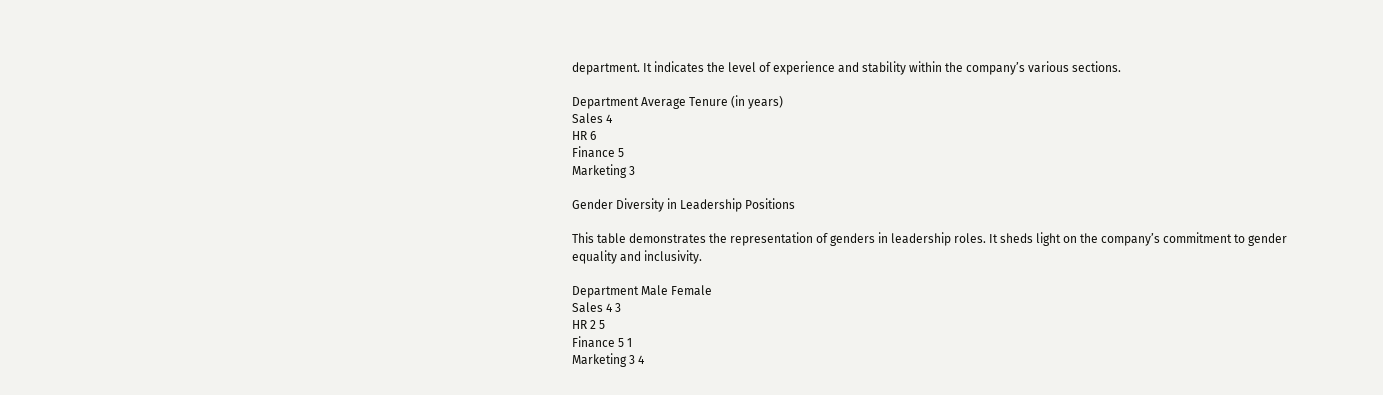department. It indicates the level of experience and stability within the company’s various sections.

Department Average Tenure (in years)
Sales 4
HR 6
Finance 5
Marketing 3

Gender Diversity in Leadership Positions

This table demonstrates the representation of genders in leadership roles. It sheds light on the company’s commitment to gender equality and inclusivity.

Department Male Female
Sales 4 3
HR 2 5
Finance 5 1
Marketing 3 4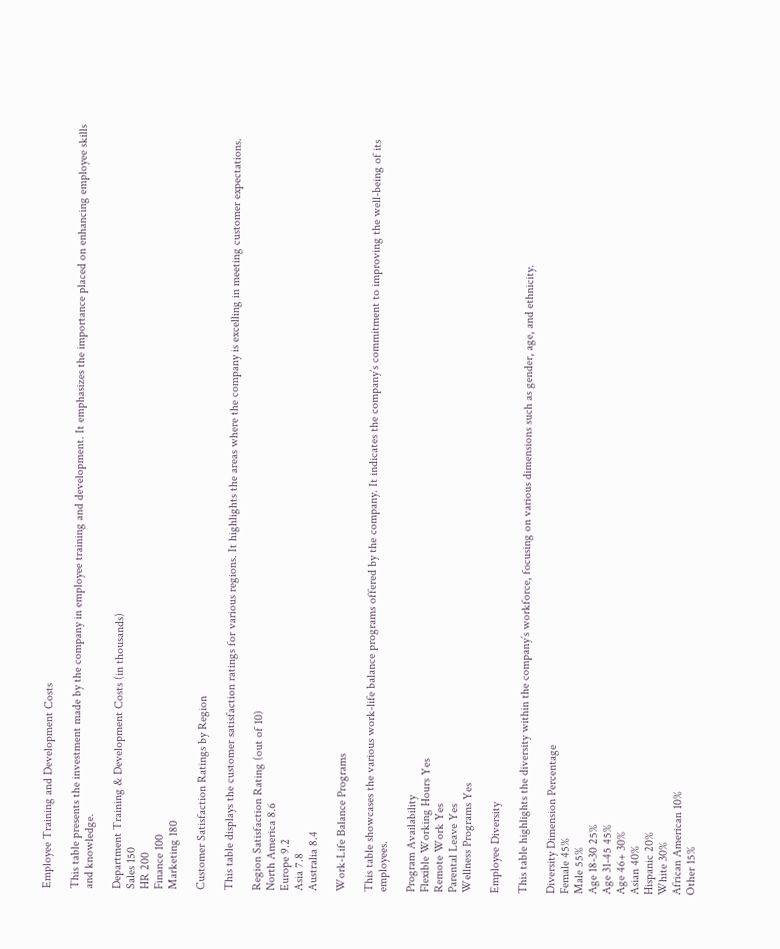Employee Training and Development Costs

This table presents the investment made by the company in employee training and development. It emphasizes the importance placed on enhancing employee skills and knowledge.

Department Training & Development Costs (in thousands)
Sales 150
HR 200
Finance 100
Marketing 180

Customer Satisfaction Ratings by Region

This table displays the customer satisfaction ratings for various regions. It highlights the areas where the company is excelling in meeting customer expectations.

Region Satisfaction Rating (out of 10)
North America 8.6
Europe 9.2
Asia 7.8
Australia 8.4

Work-Life Balance Programs

This table showcases the various work-life balance programs offered by the company. It indicates the company’s commitment to improving the well-being of its employees.

Program Availability
Flexible Working Hours Yes
Remote Work Yes
Parental Leave Yes
Wellness Programs Yes

Employee Diversity

This table highlights the diversity within the company’s workforce, focusing on various dimensions such as gender, age, and ethnicity.

Diversity Dimension Percentage
Female 45%
Male 55%
Age 18-30 25%
Age 31-45 45%
Age 46+ 30%
Asian 40%
Hispanic 20%
White 30%
African American 10%
Other 15%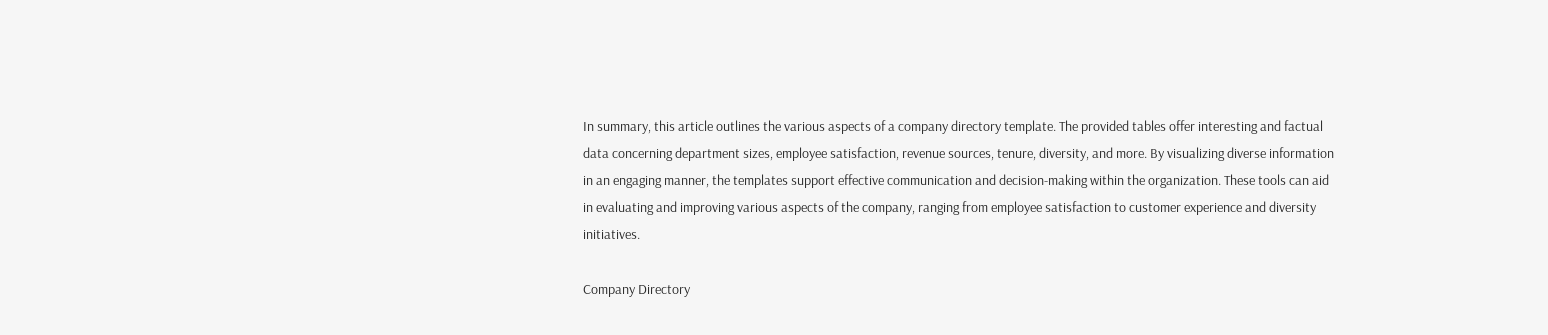In summary, this article outlines the various aspects of a company directory template. The provided tables offer interesting and factual data concerning department sizes, employee satisfaction, revenue sources, tenure, diversity, and more. By visualizing diverse information in an engaging manner, the templates support effective communication and decision-making within the organization. These tools can aid in evaluating and improving various aspects of the company, ranging from employee satisfaction to customer experience and diversity initiatives.

Company Directory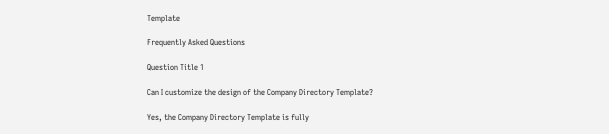Template

Frequently Asked Questions

Question Title 1

Can I customize the design of the Company Directory Template?

Yes, the Company Directory Template is fully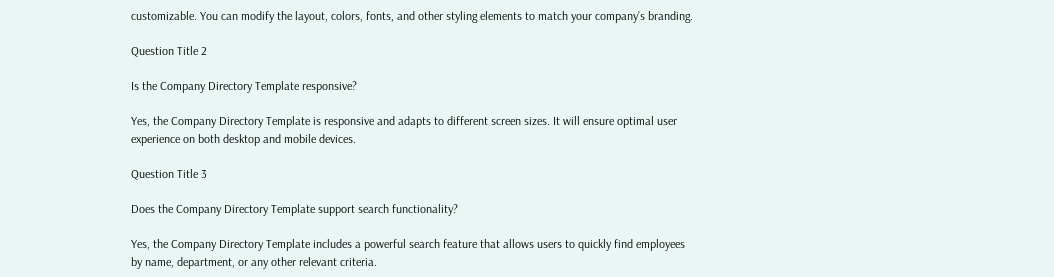customizable. You can modify the layout, colors, fonts, and other styling elements to match your company’s branding.

Question Title 2

Is the Company Directory Template responsive?

Yes, the Company Directory Template is responsive and adapts to different screen sizes. It will ensure optimal user experience on both desktop and mobile devices.

Question Title 3

Does the Company Directory Template support search functionality?

Yes, the Company Directory Template includes a powerful search feature that allows users to quickly find employees by name, department, or any other relevant criteria.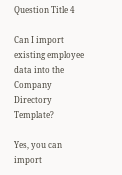Question Title 4

Can I import existing employee data into the Company Directory Template?

Yes, you can import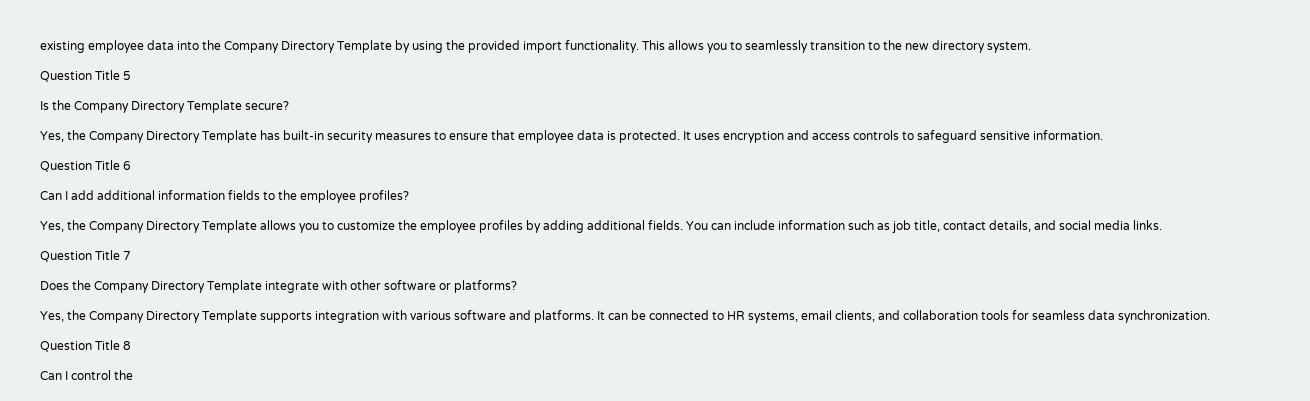existing employee data into the Company Directory Template by using the provided import functionality. This allows you to seamlessly transition to the new directory system.

Question Title 5

Is the Company Directory Template secure?

Yes, the Company Directory Template has built-in security measures to ensure that employee data is protected. It uses encryption and access controls to safeguard sensitive information.

Question Title 6

Can I add additional information fields to the employee profiles?

Yes, the Company Directory Template allows you to customize the employee profiles by adding additional fields. You can include information such as job title, contact details, and social media links.

Question Title 7

Does the Company Directory Template integrate with other software or platforms?

Yes, the Company Directory Template supports integration with various software and platforms. It can be connected to HR systems, email clients, and collaboration tools for seamless data synchronization.

Question Title 8

Can I control the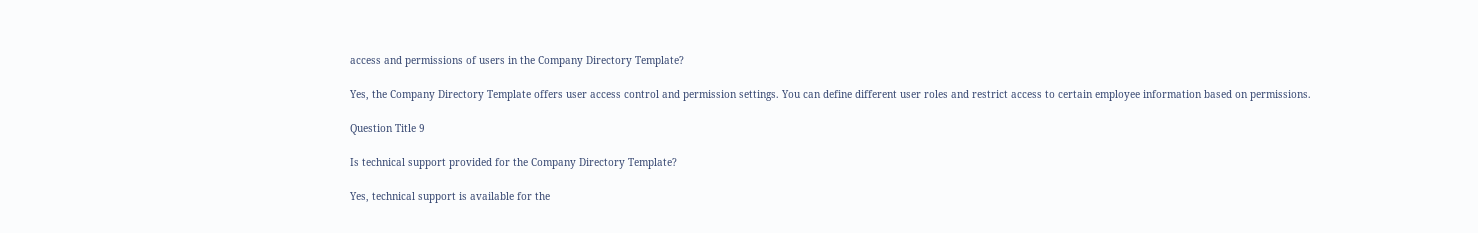access and permissions of users in the Company Directory Template?

Yes, the Company Directory Template offers user access control and permission settings. You can define different user roles and restrict access to certain employee information based on permissions.

Question Title 9

Is technical support provided for the Company Directory Template?

Yes, technical support is available for the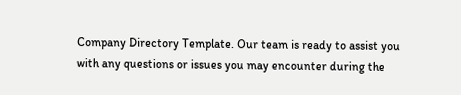Company Directory Template. Our team is ready to assist you with any questions or issues you may encounter during the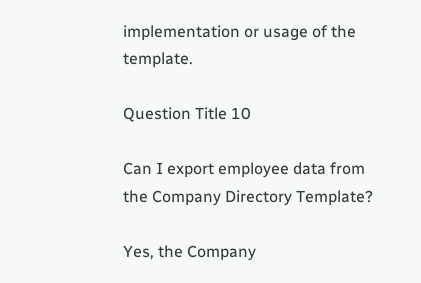implementation or usage of the template.

Question Title 10

Can I export employee data from the Company Directory Template?

Yes, the Company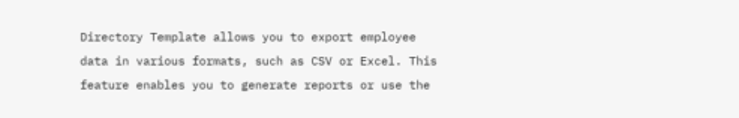Directory Template allows you to export employee data in various formats, such as CSV or Excel. This feature enables you to generate reports or use the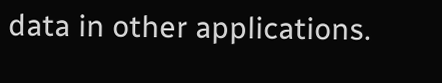data in other applications.